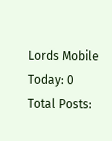Lords Mobile Today: 0    Total Posts: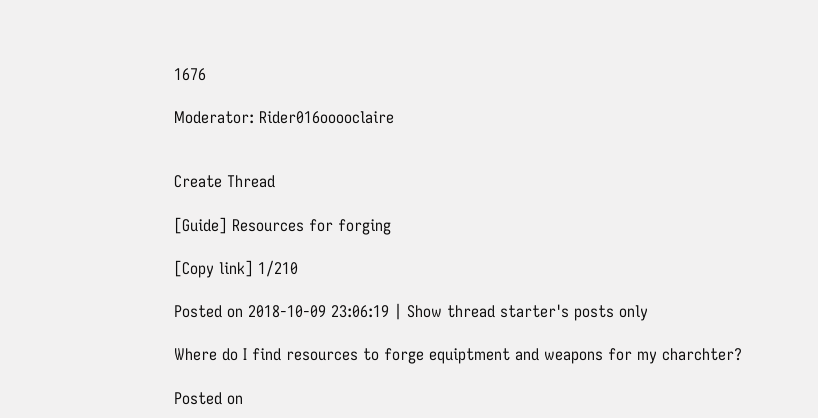1676

Moderator: Rider016ooooclaire


Create Thread

[Guide] Resources for forging

[Copy link] 1/210

Posted on 2018-10-09 23:06:19 | Show thread starter's posts only

Where do I find resources to forge equiptment and weapons for my charchter?

Posted on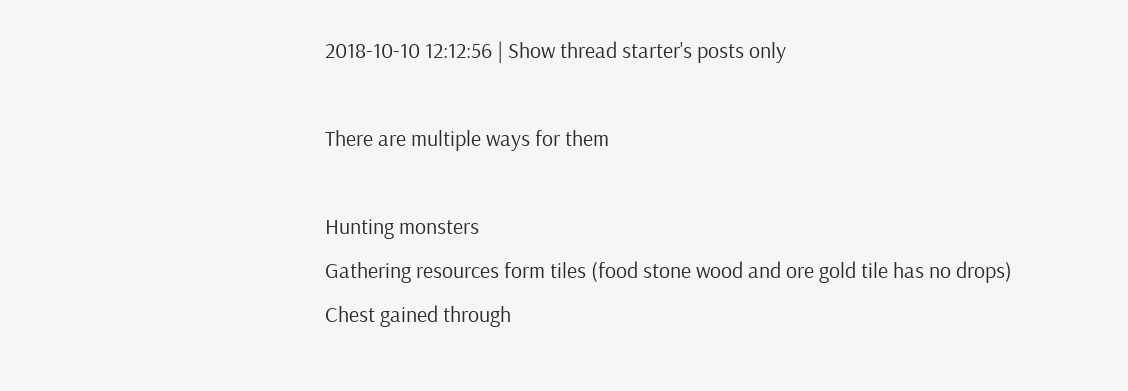2018-10-10 12:12:56 | Show thread starter's posts only

There are multiple ways for them

Hunting monsters
Gathering resources form tiles (food stone wood and ore gold tile has no drops)
Chest gained through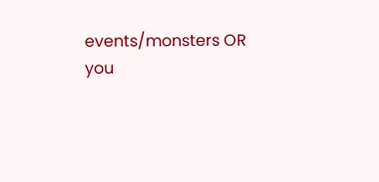events/monsters OR you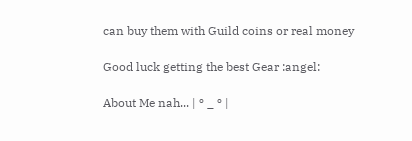can buy them with Guild coins or real money

Good luck getting the best Gear :angel:

About Me nah... | º _ º |